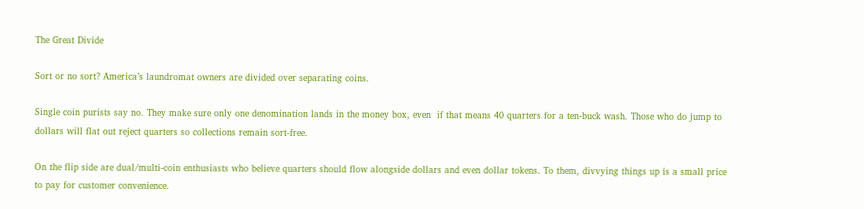The Great Divide

Sort or no sort? America’s laundromat owners are divided over separating coins.

Single coin purists say no. They make sure only one denomination lands in the money box, even  if that means 40 quarters for a ten-buck wash. Those who do jump to dollars will flat out reject quarters so collections remain sort-free.

On the flip side are dual/multi-coin enthusiasts who believe quarters should flow alongside dollars and even dollar tokens. To them, divvying things up is a small price to pay for customer convenience.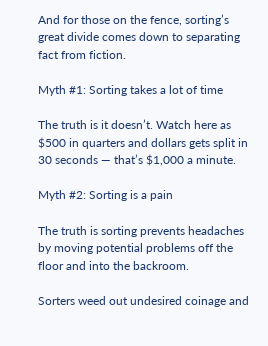And for those on the fence, sorting’s great divide comes down to separating fact from fiction.

Myth #1: Sorting takes a lot of time

The truth is it doesn’t. Watch here as $500 in quarters and dollars gets split in 30 seconds — that’s $1,000 a minute.

Myth #2: Sorting is a pain

The truth is sorting prevents headaches by moving potential problems off the floor and into the backroom.

Sorters weed out undesired coinage and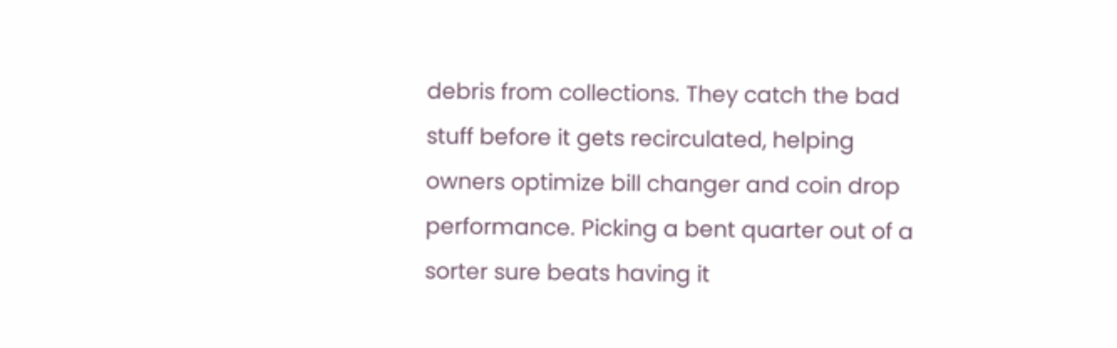debris from collections. They catch the bad stuff before it gets recirculated, helping owners optimize bill changer and coin drop performance. Picking a bent quarter out of a sorter sure beats having it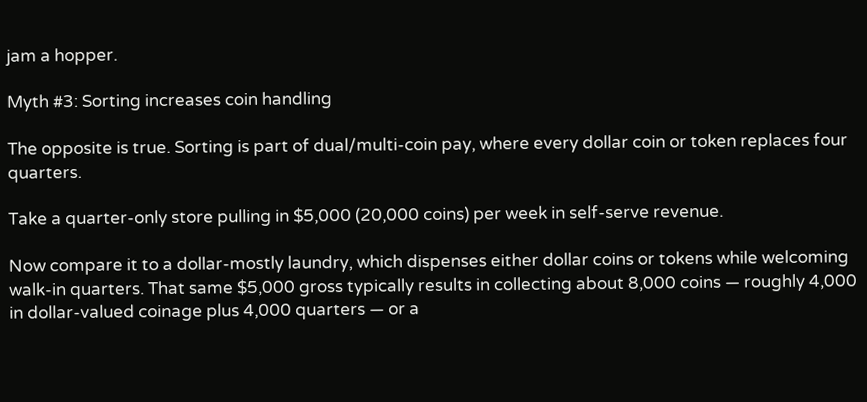jam a hopper.

Myth #3: Sorting increases coin handling

The opposite is true. Sorting is part of dual/multi-coin pay, where every dollar coin or token replaces four quarters.

Take a quarter-only store pulling in $5,000 (20,000 coins) per week in self-serve revenue.

Now compare it to a dollar-mostly laundry, which dispenses either dollar coins or tokens while welcoming walk-in quarters. That same $5,000 gross typically results in collecting about 8,000 coins — roughly 4,000 in dollar-valued coinage plus 4,000 quarters — or a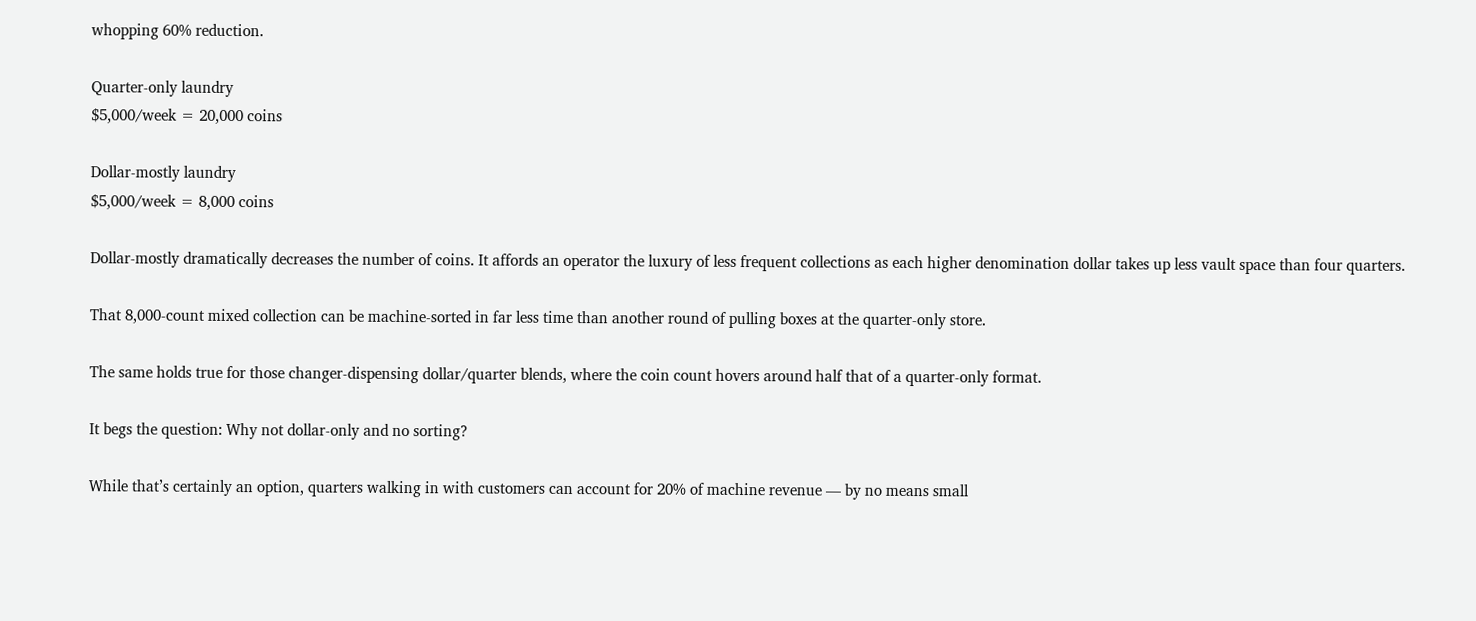whopping 60% reduction.

Quarter-only laundry
$5,000/week = 20,000 coins

Dollar-mostly laundry
$5,000/week = 8,000 coins

Dollar-mostly dramatically decreases the number of coins. It affords an operator the luxury of less frequent collections as each higher denomination dollar takes up less vault space than four quarters.

That 8,000-count mixed collection can be machine-sorted in far less time than another round of pulling boxes at the quarter-only store.

The same holds true for those changer-dispensing dollar/quarter blends, where the coin count hovers around half that of a quarter-only format.

It begs the question: Why not dollar-only and no sorting?

While that’s certainly an option, quarters walking in with customers can account for 20% of machine revenue — by no means small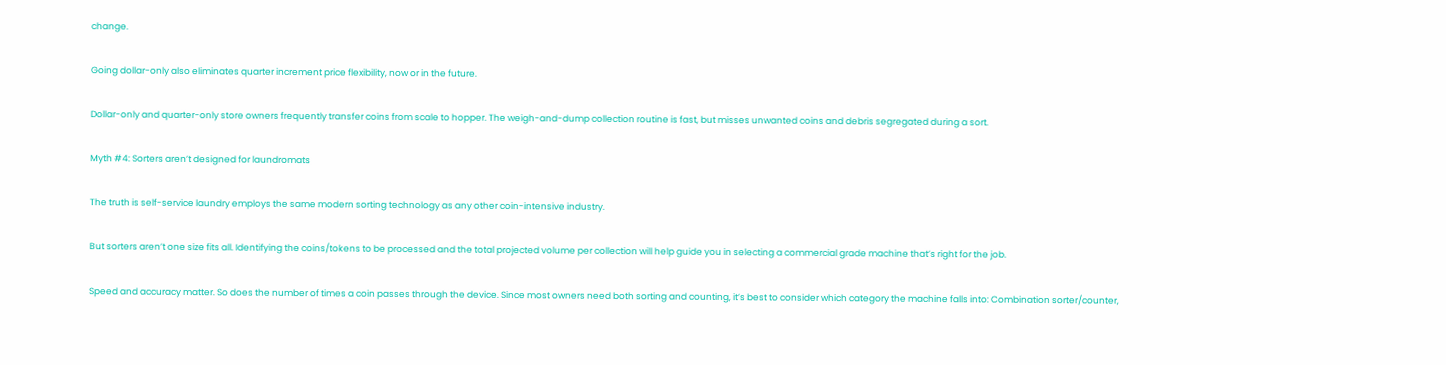change.

Going dollar-only also eliminates quarter increment price flexibility, now or in the future.

Dollar-only and quarter-only store owners frequently transfer coins from scale to hopper. The weigh-and-dump collection routine is fast, but misses unwanted coins and debris segregated during a sort.

Myth #4: Sorters aren’t designed for laundromats

The truth is self-service laundry employs the same modern sorting technology as any other coin-intensive industry.

But sorters aren’t one size fits all. Identifying the coins/tokens to be processed and the total projected volume per collection will help guide you in selecting a commercial grade machine that’s right for the job.

Speed and accuracy matter. So does the number of times a coin passes through the device. Since most owners need both sorting and counting, it’s best to consider which category the machine falls into: Combination sorter/counter,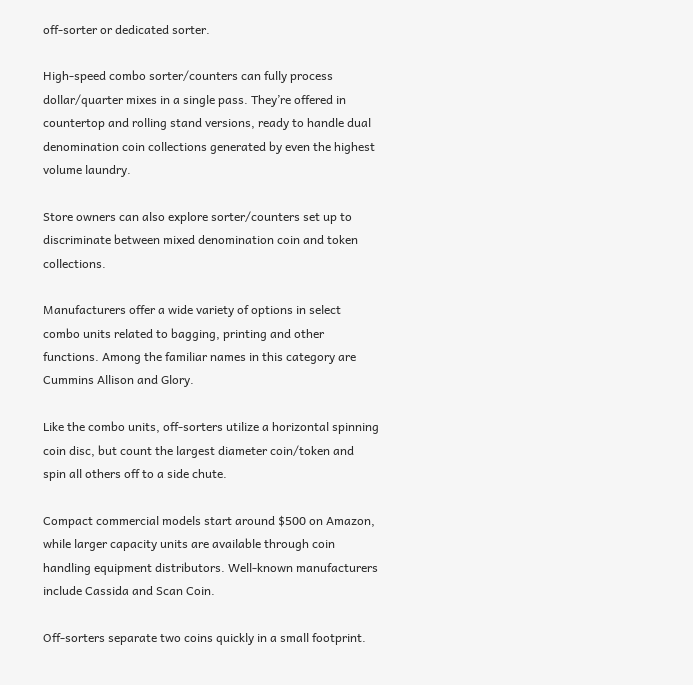off-sorter or dedicated sorter.

High-speed combo sorter/counters can fully process dollar/quarter mixes in a single pass. They’re offered in countertop and rolling stand versions, ready to handle dual denomination coin collections generated by even the highest volume laundry.

Store owners can also explore sorter/counters set up to discriminate between mixed denomination coin and token collections.

Manufacturers offer a wide variety of options in select combo units related to bagging, printing and other functions. Among the familiar names in this category are Cummins Allison and Glory.

Like the combo units, off-sorters utilize a horizontal spinning coin disc, but count the largest diameter coin/token and spin all others off to a side chute.

Compact commercial models start around $500 on Amazon, while larger capacity units are available through coin handling equipment distributors. Well-known manufacturers include Cassida and Scan Coin.

Off-sorters separate two coins quickly in a small footprint.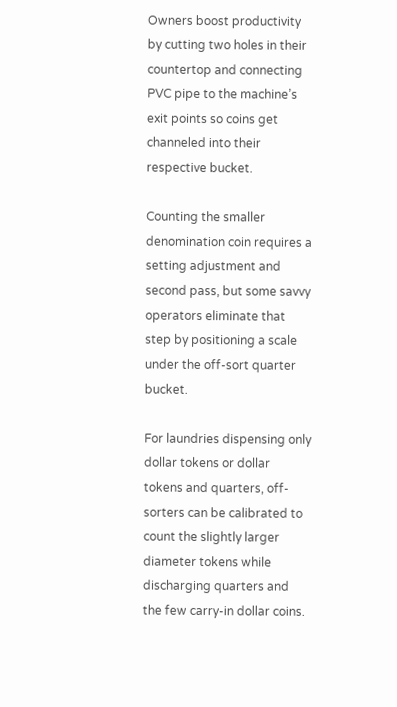Owners boost productivity by cutting two holes in their countertop and connecting PVC pipe to the machine’s exit points so coins get channeled into their respective bucket.

Counting the smaller denomination coin requires a setting adjustment and second pass, but some savvy operators eliminate that step by positioning a scale under the off-sort quarter bucket.

For laundries dispensing only dollar tokens or dollar tokens and quarters, off-sorters can be calibrated to count the slightly larger diameter tokens while discharging quarters and the few carry-in dollar coins.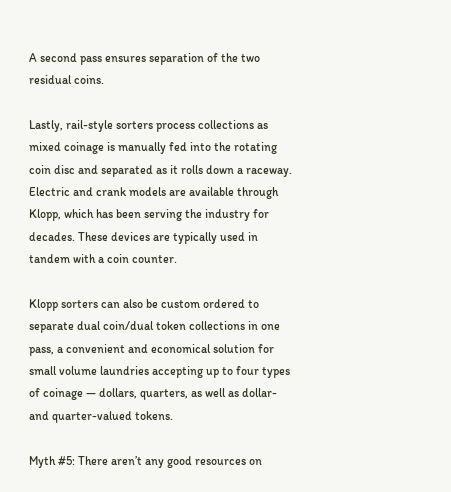A second pass ensures separation of the two residual coins.

Lastly, rail-style sorters process collections as mixed coinage is manually fed into the rotating coin disc and separated as it rolls down a raceway. Electric and crank models are available through Klopp, which has been serving the industry for decades. These devices are typically used in tandem with a coin counter.

Klopp sorters can also be custom ordered to separate dual coin/dual token collections in one pass, a convenient and economical solution for small volume laundries accepting up to four types of coinage — dollars, quarters, as well as dollar- and quarter-valued tokens.

Myth #5: There aren’t any good resources on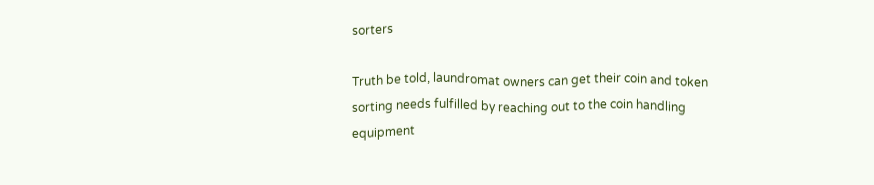sorters

Truth be told, laundromat owners can get their coin and token sorting needs fulfilled by reaching out to the coin handling equipment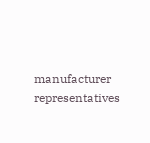manufacturer representatives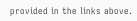provided in the links above.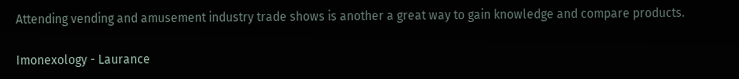Attending vending and amusement industry trade shows is another a great way to gain knowledge and compare products.

Imonexology - Laurance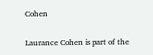Cohen

Laurance Cohen is part of the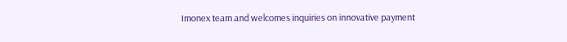Imonex team and welcomes inquiries on innovative payment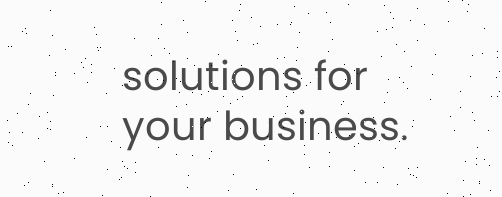solutions for your business.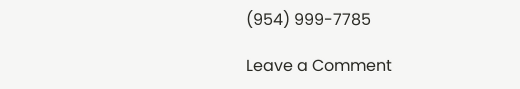(954) 999-7785

Leave a Comment